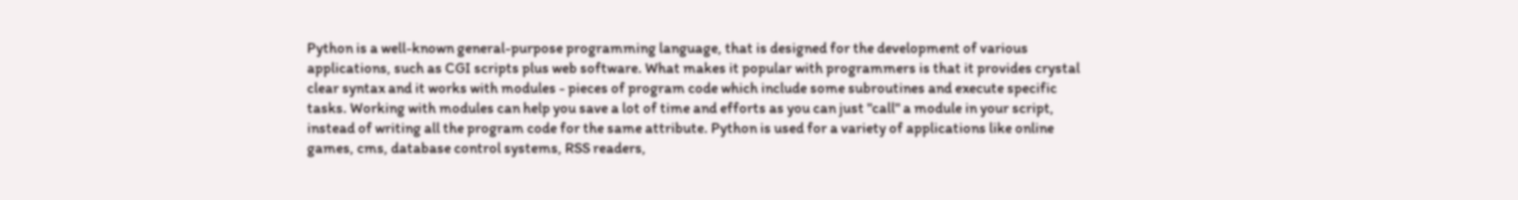Python is a well-known general-purpose programming language, that is designed for the development of various applications, such as CGI scripts plus web software. What makes it popular with programmers is that it provides crystal clear syntax and it works with modules - pieces of program code which include some subroutines and execute specific tasks. Working with modules can help you save a lot of time and efforts as you can just "call" a module in your script, instead of writing all the program code for the same attribute. Python is used for a variety of applications like online games, cms, database control systems, RSS readers,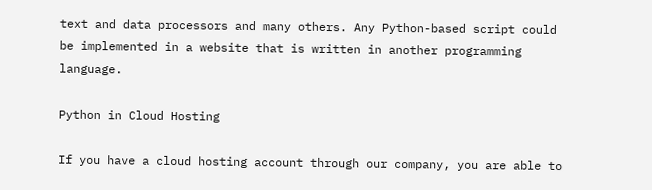text and data processors and many others. Any Python-based script could be implemented in a website that is written in another programming language.

Python in Cloud Hosting

If you have a cloud hosting account through our company, you are able to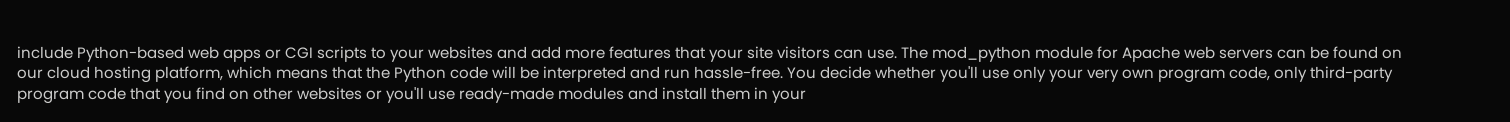include Python-based web apps or CGI scripts to your websites and add more features that your site visitors can use. The mod_python module for Apache web servers can be found on our cloud hosting platform, which means that the Python code will be interpreted and run hassle-free. You decide whether you'll use only your very own program code, only third-party program code that you find on other websites or you'll use ready-made modules and install them in your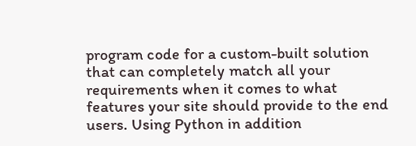program code for a custom-built solution that can completely match all your requirements when it comes to what features your site should provide to the end users. Using Python in addition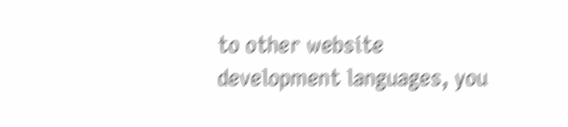to other website development languages, you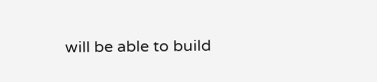will be able to build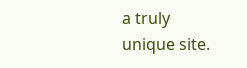a truly unique site.